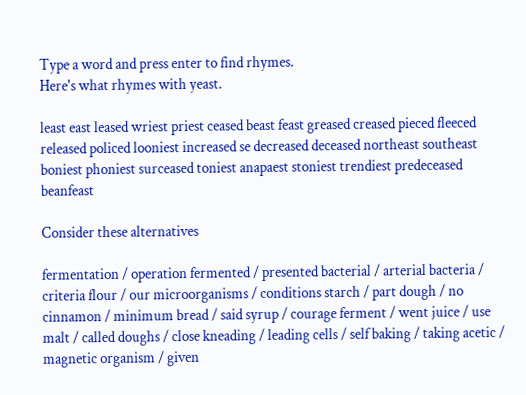Type a word and press enter to find rhymes.
Here's what rhymes with yeast.

least east leased wriest priest ceased beast feast greased creased pieced fleeced released policed looniest increased se decreased deceased northeast southeast boniest phoniest surceased toniest anapaest stoniest trendiest predeceased beanfeast

Consider these alternatives

fermentation / operation fermented / presented bacterial / arterial bacteria / criteria flour / our microorganisms / conditions starch / part dough / no cinnamon / minimum bread / said syrup / courage ferment / went juice / use malt / called doughs / close kneading / leading cells / self baking / taking acetic / magnetic organism / given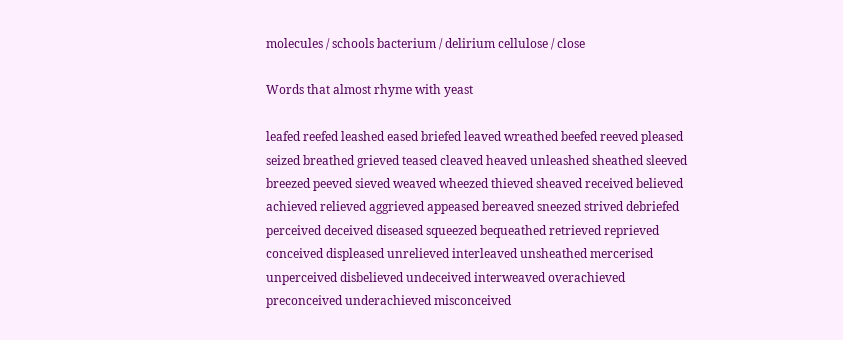molecules / schools bacterium / delirium cellulose / close

Words that almost rhyme with yeast

leafed reefed leashed eased briefed leaved wreathed beefed reeved pleased seized breathed grieved teased cleaved heaved unleashed sheathed sleeved breezed peeved sieved weaved wheezed thieved sheaved received believed achieved relieved aggrieved appeased bereaved sneezed strived debriefed perceived deceived diseased squeezed bequeathed retrieved reprieved conceived displeased unrelieved interleaved unsheathed mercerised unperceived disbelieved undeceived interweaved overachieved preconceived underachieved misconceived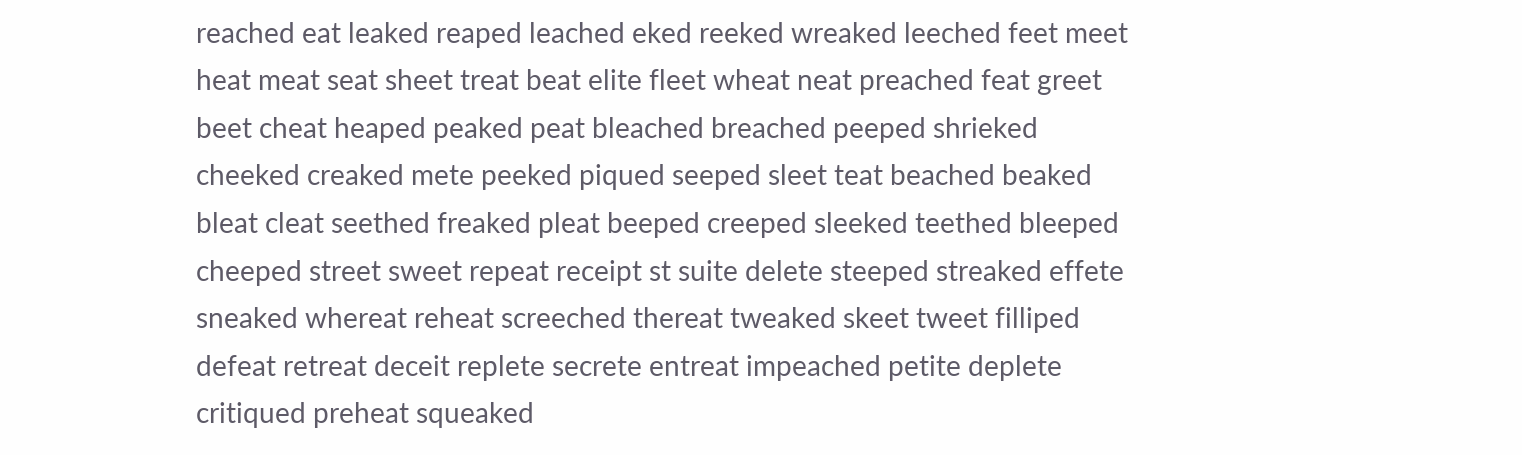reached eat leaked reaped leached eked reeked wreaked leeched feet meet heat meat seat sheet treat beat elite fleet wheat neat preached feat greet beet cheat heaped peaked peat bleached breached peeped shrieked cheeked creaked mete peeked piqued seeped sleet teat beached beaked bleat cleat seethed freaked pleat beeped creeped sleeked teethed bleeped cheeped street sweet repeat receipt st suite delete steeped streaked effete sneaked whereat reheat screeched thereat tweaked skeet tweet filliped defeat retreat deceit replete secrete entreat impeached petite deplete critiqued preheat squeaked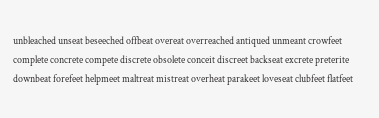unbleached unseat beseeched offbeat overeat overreached antiqued unmeant crowfeet complete concrete compete discrete obsolete conceit discreet backseat excrete preterite downbeat forefeet helpmeet maltreat mistreat overheat parakeet loveseat clubfeet flatfeet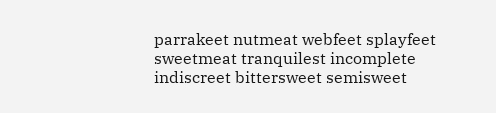parrakeet nutmeat webfeet splayfeet sweetmeat tranquilest incomplete indiscreet bittersweet semisweet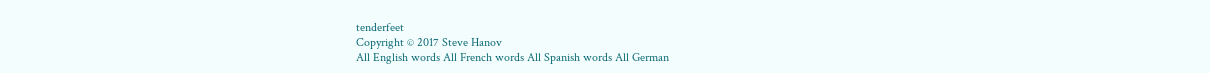tenderfeet
Copyright © 2017 Steve Hanov
All English words All French words All Spanish words All German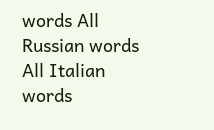words All Russian words All Italian words